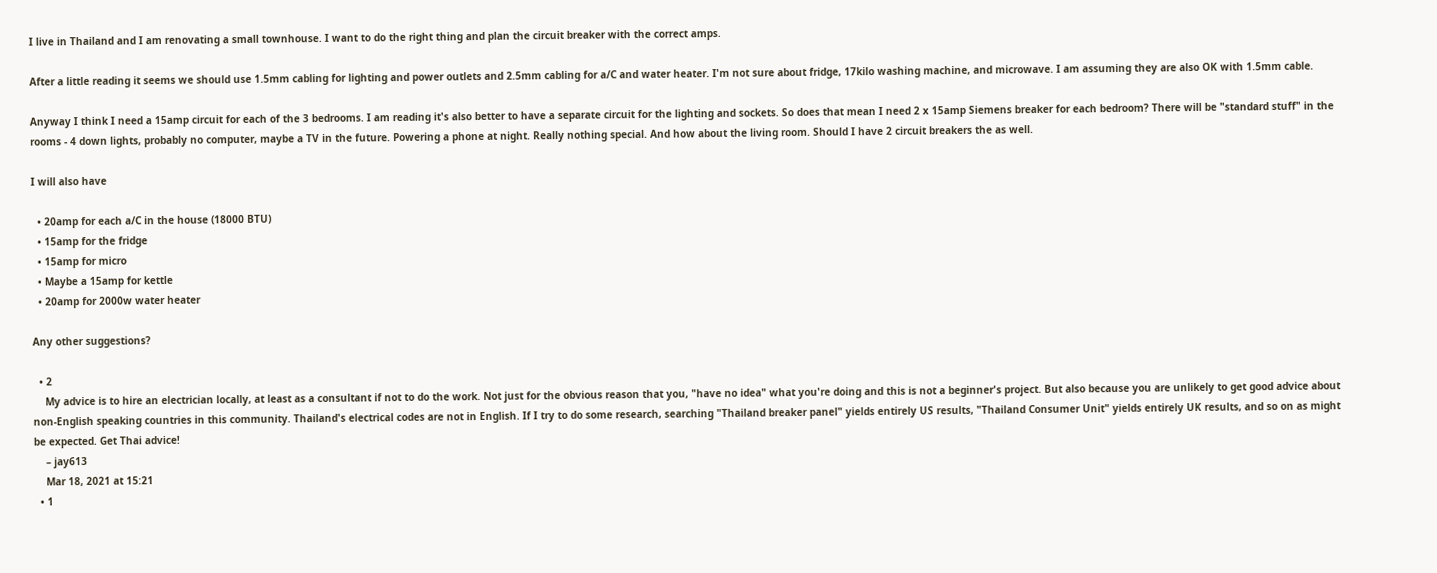I live in Thailand and I am renovating a small townhouse. I want to do the right thing and plan the circuit breaker with the correct amps.

After a little reading it seems we should use 1.5mm cabling for lighting and power outlets and 2.5mm cabling for a/C and water heater. I'm not sure about fridge, 17kilo washing machine, and microwave. I am assuming they are also OK with 1.5mm cable.

Anyway I think I need a 15amp circuit for each of the 3 bedrooms. I am reading it's also better to have a separate circuit for the lighting and sockets. So does that mean I need 2 x 15amp Siemens breaker for each bedroom? There will be "standard stuff" in the rooms - 4 down lights, probably no computer, maybe a TV in the future. Powering a phone at night. Really nothing special. And how about the living room. Should I have 2 circuit breakers the as well.

I will also have

  • 20amp for each a/C in the house (18000 BTU)
  • 15amp for the fridge
  • 15amp for micro
  • Maybe a 15amp for kettle
  • 20amp for 2000w water heater

Any other suggestions?

  • 2
    My advice is to hire an electrician locally, at least as a consultant if not to do the work. Not just for the obvious reason that you, "have no idea" what you're doing and this is not a beginner's project. But also because you are unlikely to get good advice about non-English speaking countries in this community. Thailand's electrical codes are not in English. If I try to do some research, searching "Thailand breaker panel" yields entirely US results, "Thailand Consumer Unit" yields entirely UK results, and so on as might be expected. Get Thai advice!
    – jay613
    Mar 18, 2021 at 15:21
  • 1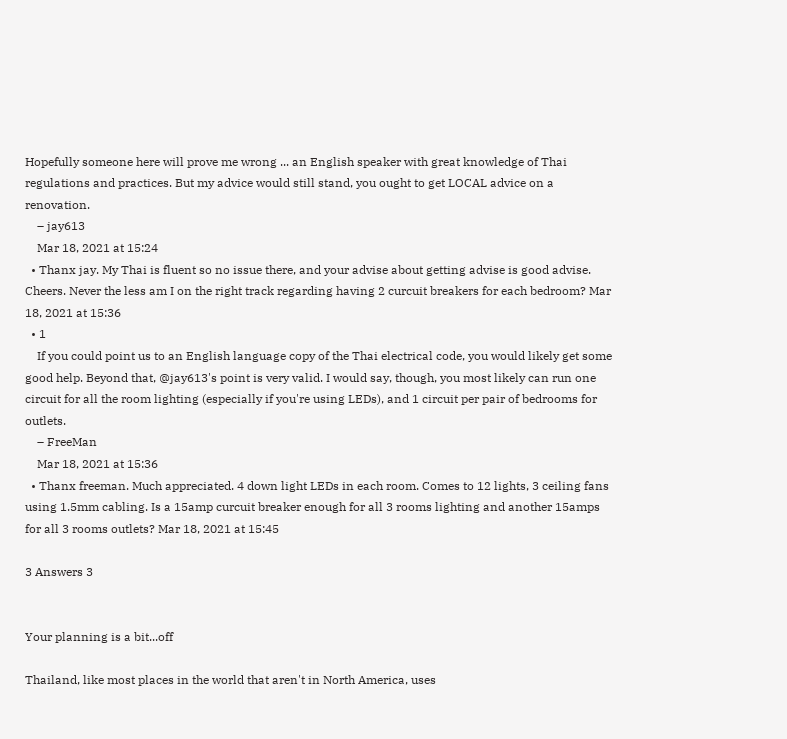Hopefully someone here will prove me wrong ... an English speaker with great knowledge of Thai regulations and practices. But my advice would still stand, you ought to get LOCAL advice on a renovation.
    – jay613
    Mar 18, 2021 at 15:24
  • Thanx jay. My Thai is fluent so no issue there, and your advise about getting advise is good advise. Cheers. Never the less am I on the right track regarding having 2 curcuit breakers for each bedroom? Mar 18, 2021 at 15:36
  • 1
    If you could point us to an English language copy of the Thai electrical code, you would likely get some good help. Beyond that, @jay613's point is very valid. I would say, though, you most likely can run one circuit for all the room lighting (especially if you're using LEDs), and 1 circuit per pair of bedrooms for outlets.
    – FreeMan
    Mar 18, 2021 at 15:36
  • Thanx freeman. Much appreciated. 4 down light LEDs in each room. Comes to 12 lights, 3 ceiling fans using 1.5mm cabling. Is a 15amp curcuit breaker enough for all 3 rooms lighting and another 15amps for all 3 rooms outlets? Mar 18, 2021 at 15:45

3 Answers 3


Your planning is a bit...off

Thailand, like most places in the world that aren't in North America, uses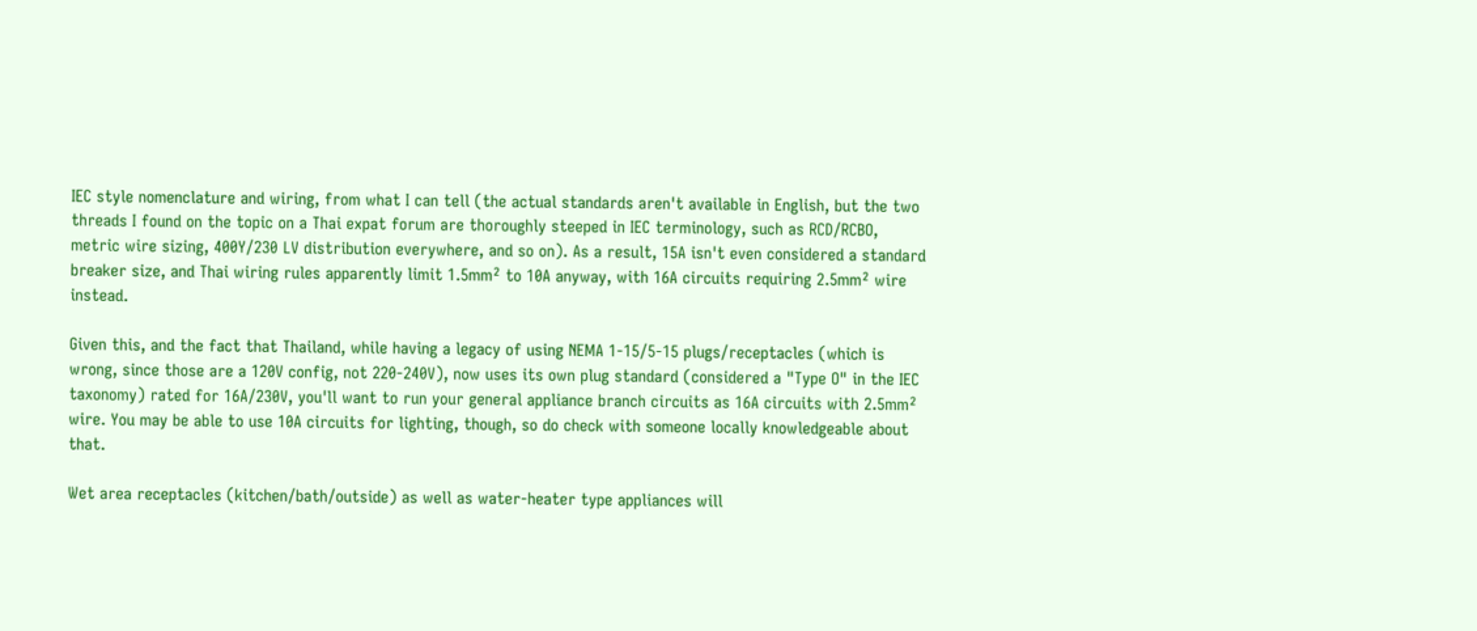IEC style nomenclature and wiring, from what I can tell (the actual standards aren't available in English, but the two threads I found on the topic on a Thai expat forum are thoroughly steeped in IEC terminology, such as RCD/RCBO, metric wire sizing, 400Y/230 LV distribution everywhere, and so on). As a result, 15A isn't even considered a standard breaker size, and Thai wiring rules apparently limit 1.5mm² to 10A anyway, with 16A circuits requiring 2.5mm² wire instead.

Given this, and the fact that Thailand, while having a legacy of using NEMA 1-15/5-15 plugs/receptacles (which is wrong, since those are a 120V config, not 220-240V), now uses its own plug standard (considered a "Type O" in the IEC taxonomy) rated for 16A/230V, you'll want to run your general appliance branch circuits as 16A circuits with 2.5mm² wire. You may be able to use 10A circuits for lighting, though, so do check with someone locally knowledgeable about that.

Wet area receptacles (kitchen/bath/outside) as well as water-heater type appliances will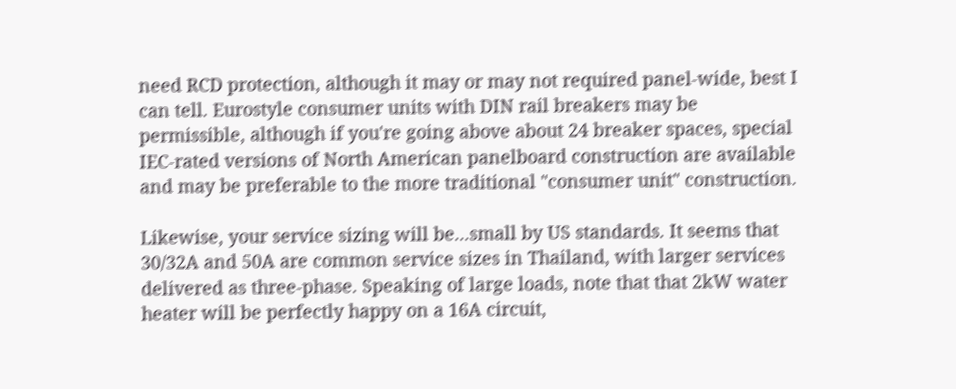need RCD protection, although it may or may not required panel-wide, best I can tell. Eurostyle consumer units with DIN rail breakers may be permissible, although if you're going above about 24 breaker spaces, special IEC-rated versions of North American panelboard construction are available and may be preferable to the more traditional "consumer unit" construction.

Likewise, your service sizing will be...small by US standards. It seems that 30/32A and 50A are common service sizes in Thailand, with larger services delivered as three-phase. Speaking of large loads, note that that 2kW water heater will be perfectly happy on a 16A circuit,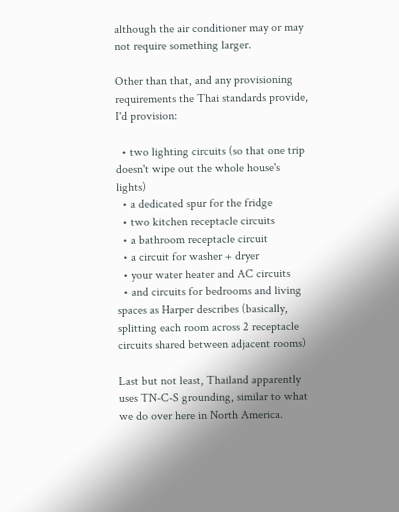although the air conditioner may or may not require something larger.

Other than that, and any provisioning requirements the Thai standards provide, I'd provision:

  • two lighting circuits (so that one trip doesn't wipe out the whole house's lights)
  • a dedicated spur for the fridge
  • two kitchen receptacle circuits
  • a bathroom receptacle circuit
  • a circuit for washer + dryer
  • your water heater and AC circuits
  • and circuits for bedrooms and living spaces as Harper describes (basically, splitting each room across 2 receptacle circuits shared between adjacent rooms)

Last but not least, Thailand apparently uses TN-C-S grounding, similar to what we do over here in North America.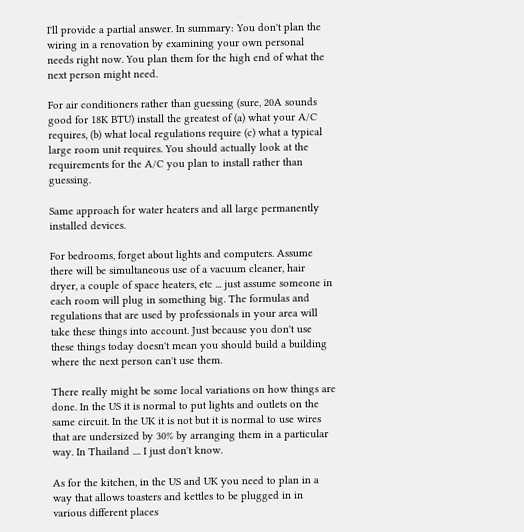I'll provide a partial answer. In summary: You don't plan the wiring in a renovation by examining your own personal needs right now. You plan them for the high end of what the next person might need.

For air conditioners rather than guessing (sure, 20A sounds good for 18K BTU) install the greatest of (a) what your A/C requires, (b) what local regulations require (c) what a typical large room unit requires. You should actually look at the requirements for the A/C you plan to install rather than guessing.

Same approach for water heaters and all large permanently installed devices.

For bedrooms, forget about lights and computers. Assume there will be simultaneous use of a vacuum cleaner, hair dryer, a couple of space heaters, etc ... just assume someone in each room will plug in something big. The formulas and regulations that are used by professionals in your area will take these things into account. Just because you don't use these things today doesn't mean you should build a building where the next person can't use them.

There really might be some local variations on how things are done. In the US it is normal to put lights and outlets on the same circuit. In the UK it is not but it is normal to use wires that are undersized by 30% by arranging them in a particular way. In Thailand .... I just don't know.

As for the kitchen, in the US and UK you need to plan in a way that allows toasters and kettles to be plugged in in various different places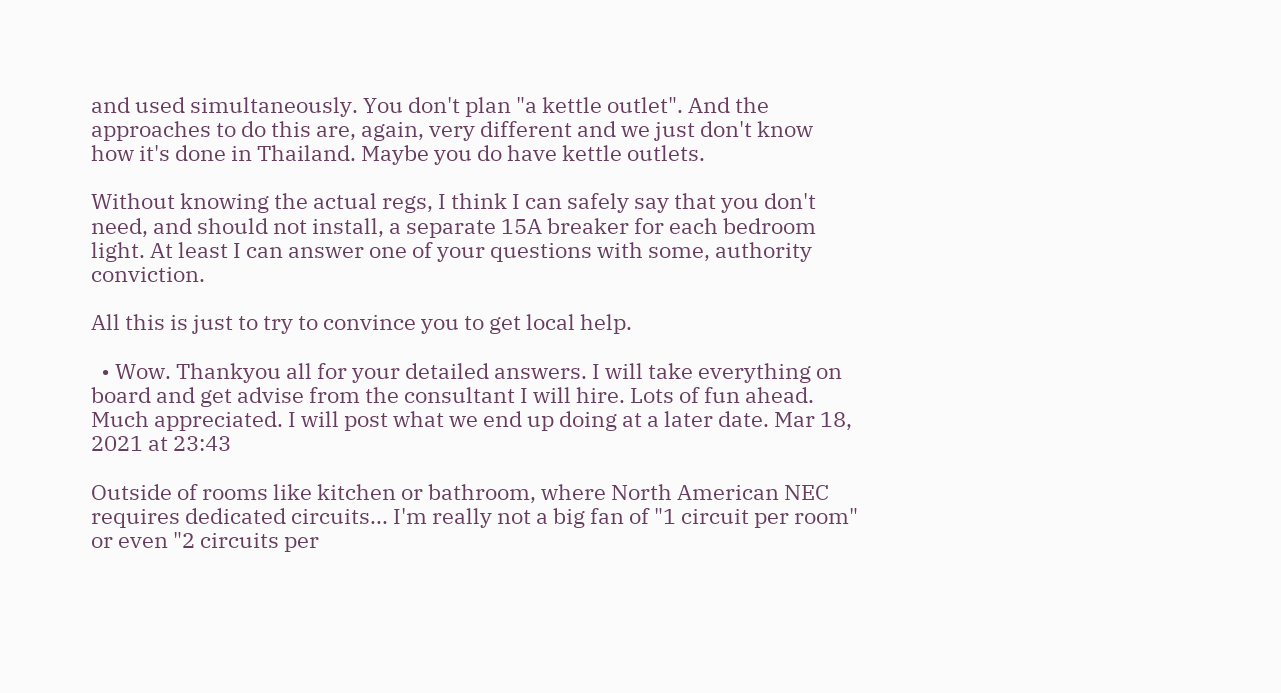and used simultaneously. You don't plan "a kettle outlet". And the approaches to do this are, again, very different and we just don't know how it's done in Thailand. Maybe you do have kettle outlets.

Without knowing the actual regs, I think I can safely say that you don't need, and should not install, a separate 15A breaker for each bedroom light. At least I can answer one of your questions with some, authority conviction.

All this is just to try to convince you to get local help.

  • Wow. Thankyou all for your detailed answers. I will take everything on board and get advise from the consultant I will hire. Lots of fun ahead. Much appreciated. I will post what we end up doing at a later date. Mar 18, 2021 at 23:43

Outside of rooms like kitchen or bathroom, where North American NEC requires dedicated circuits... I'm really not a big fan of "1 circuit per room" or even "2 circuits per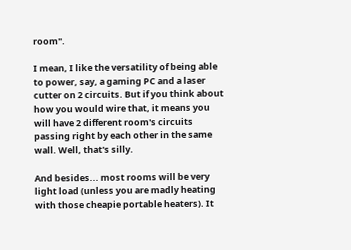room".

I mean, I like the versatility of being able to power, say, a gaming PC and a laser cutter on 2 circuits. But if you think about how you would wire that, it means you will have 2 different room's circuits passing right by each other in the same wall. Well, that's silly.

And besides... most rooms will be very light load (unless you are madly heating with those cheapie portable heaters). It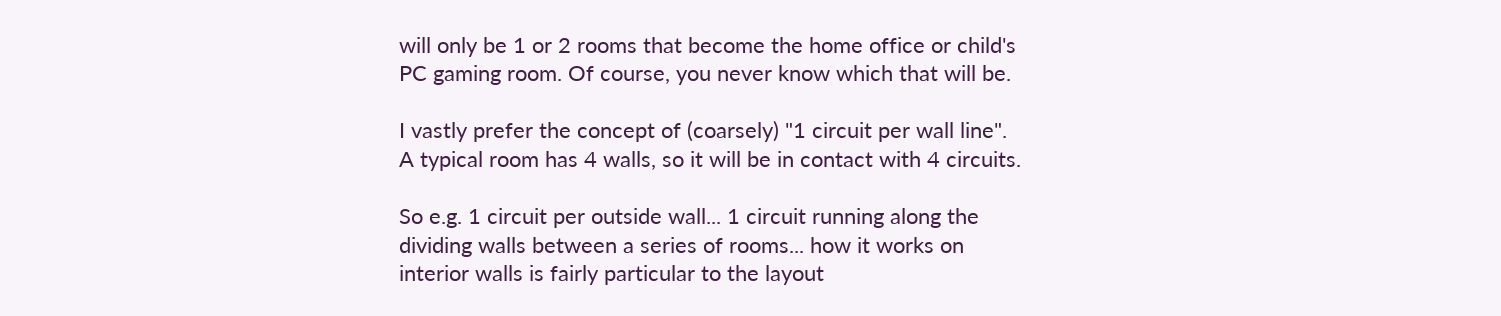will only be 1 or 2 rooms that become the home office or child's PC gaming room. Of course, you never know which that will be.

I vastly prefer the concept of (coarsely) "1 circuit per wall line". A typical room has 4 walls, so it will be in contact with 4 circuits.

So e.g. 1 circuit per outside wall... 1 circuit running along the dividing walls between a series of rooms... how it works on interior walls is fairly particular to the layout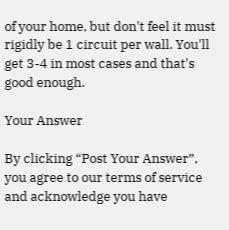of your home, but don't feel it must rigidly be 1 circuit per wall. You'll get 3-4 in most cases and that's good enough.

Your Answer

By clicking “Post Your Answer”, you agree to our terms of service and acknowledge you have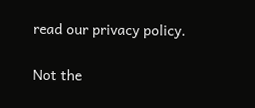read our privacy policy.

Not the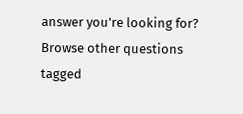answer you're looking for? Browse other questions tagged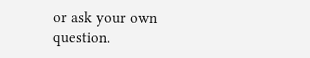or ask your own question.